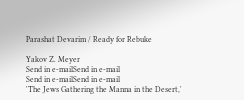Parashat Devarim / Ready for Rebuke

Yakov Z. Meyer
Send in e-mailSend in e-mail
Send in e-mailSend in e-mail
'The Jews Gathering the Manna in the Desert,'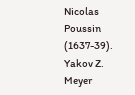Nicolas Poussin (1637-39).
Yakov Z. Meyer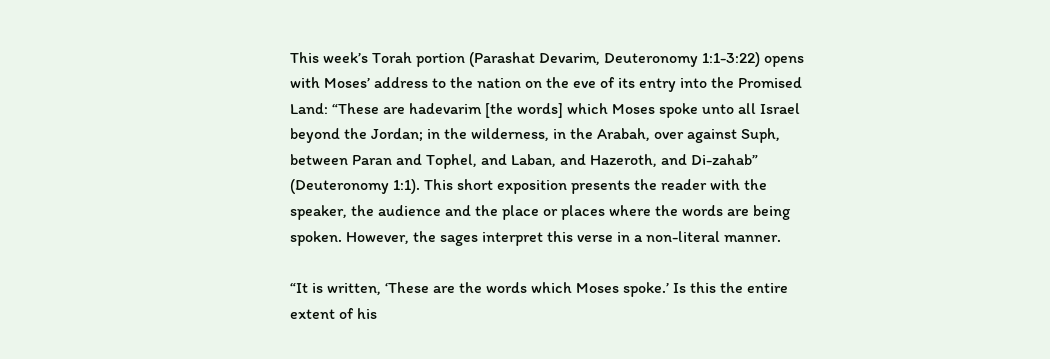This week’s Torah portion (Parashat Devarim, Deuteronomy 1:1-3:22) opens with Moses’ address to the nation on the eve of its entry into the Promised Land: “These are hadevarim [the words] which Moses spoke unto all Israel beyond the Jordan; in the wilderness, in the Arabah, over against Suph, between Paran and Tophel, and Laban, and Hazeroth, and Di-zahab” (Deuteronomy 1:1). This short exposition presents the reader with the speaker, the audience and the place or places where the words are being spoken. However, the sages interpret this verse in a non-literal manner.

“It is written, ‘These are the words which Moses spoke.’ Is this the entire extent of his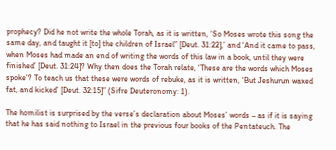prophecy? Did he not write the whole Torah, as it is written, ‘So Moses wrote this song the same day, and taught it [to] the children of Israel” [Deut. 31:22],’ and ‘And it came to pass, when Moses had made an end of writing the words of this law in a book, until they were finished’ [Deut. 31:24]? Why then does the Torah relate, ‘These are the words which Moses spoke’? To teach us that these were words of rebuke, as it is written, ‘But Jeshurun waxed fat, and kicked’ [Deut. 32:15]” (Sifre Deuteronomy: 1).

The homilist is surprised by the verse’s declaration about Moses’ words – as if it is saying that he has said nothing to Israel in the previous four books of the Pentateuch. The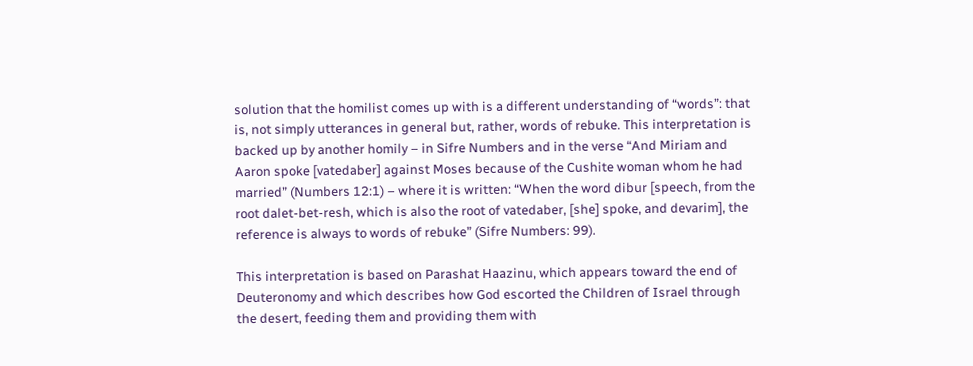solution that the homilist comes up with is a different understanding of “words”: that is, not simply utterances in general but, rather, words of rebuke. This interpretation is backed up by another homily – in Sifre Numbers and in the verse “And Miriam and Aaron spoke [vatedaber] against Moses because of the Cushite woman whom he had married” (Numbers 12:1) – where it is written: “When the word dibur [speech, from the root dalet-bet-resh, which is also the root of vatedaber, [she] spoke, and devarim], the reference is always to words of rebuke” (Sifre Numbers: 99).

This interpretation is based on Parashat Haazinu, which appears toward the end of Deuteronomy and which describes how God escorted the Children of Israel through the desert, feeding them and providing them with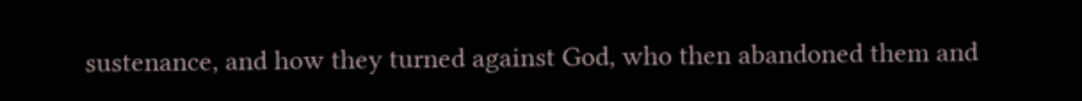sustenance, and how they turned against God, who then abandoned them and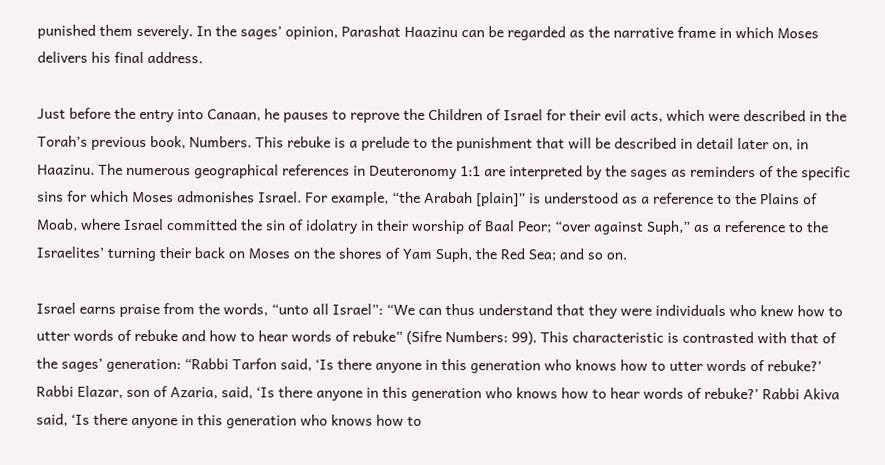punished them severely. In the sages’ opinion, Parashat Haazinu can be regarded as the narrative frame in which Moses delivers his final address.

Just before the entry into Canaan, he pauses to reprove the Children of Israel for their evil acts, which were described in the Torah’s previous book, Numbers. This rebuke is a prelude to the punishment that will be described in detail later on, in Haazinu. The numerous geographical references in Deuteronomy 1:1 are interpreted by the sages as reminders of the specific sins for which Moses admonishes Israel. For example, “the Arabah [plain]” is understood as a reference to the Plains of Moab, where Israel committed the sin of idolatry in their worship of Baal Peor; “over against Suph,” as a reference to the Israelites’ turning their back on Moses on the shores of Yam Suph, the Red Sea; and so on.

Israel earns praise from the words, “unto all Israel”: “We can thus understand that they were individuals who knew how to utter words of rebuke and how to hear words of rebuke” (Sifre Numbers: 99). This characteristic is contrasted with that of the sages’ generation: “Rabbi Tarfon said, ‘Is there anyone in this generation who knows how to utter words of rebuke?’ Rabbi Elazar, son of Azaria, said, ‘Is there anyone in this generation who knows how to hear words of rebuke?’ Rabbi Akiva said, ‘Is there anyone in this generation who knows how to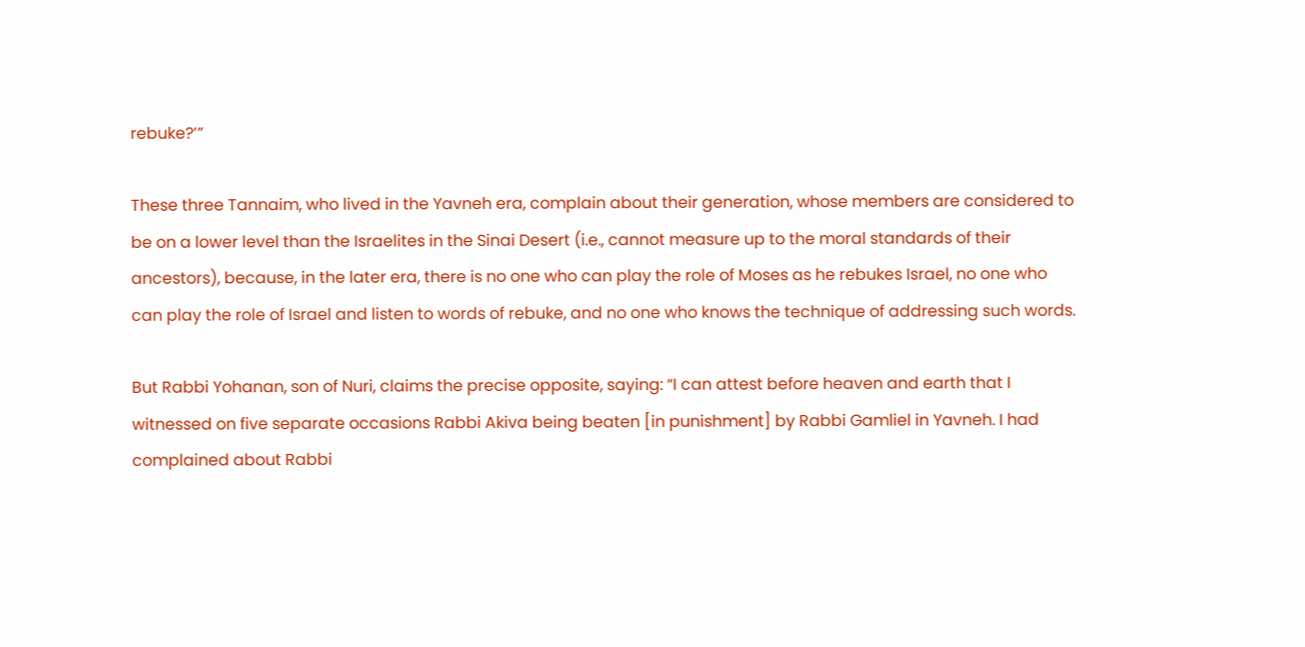rebuke?’”

These three Tannaim, who lived in the Yavneh era, complain about their generation, whose members are considered to be on a lower level than the Israelites in the Sinai Desert (i.e., cannot measure up to the moral standards of their ancestors), because, in the later era, there is no one who can play the role of Moses as he rebukes Israel, no one who can play the role of Israel and listen to words of rebuke, and no one who knows the technique of addressing such words.

But Rabbi Yohanan, son of Nuri, claims the precise opposite, saying: “I can attest before heaven and earth that I witnessed on five separate occasions Rabbi Akiva being beaten [in punishment] by Rabbi Gamliel in Yavneh. I had complained about Rabbi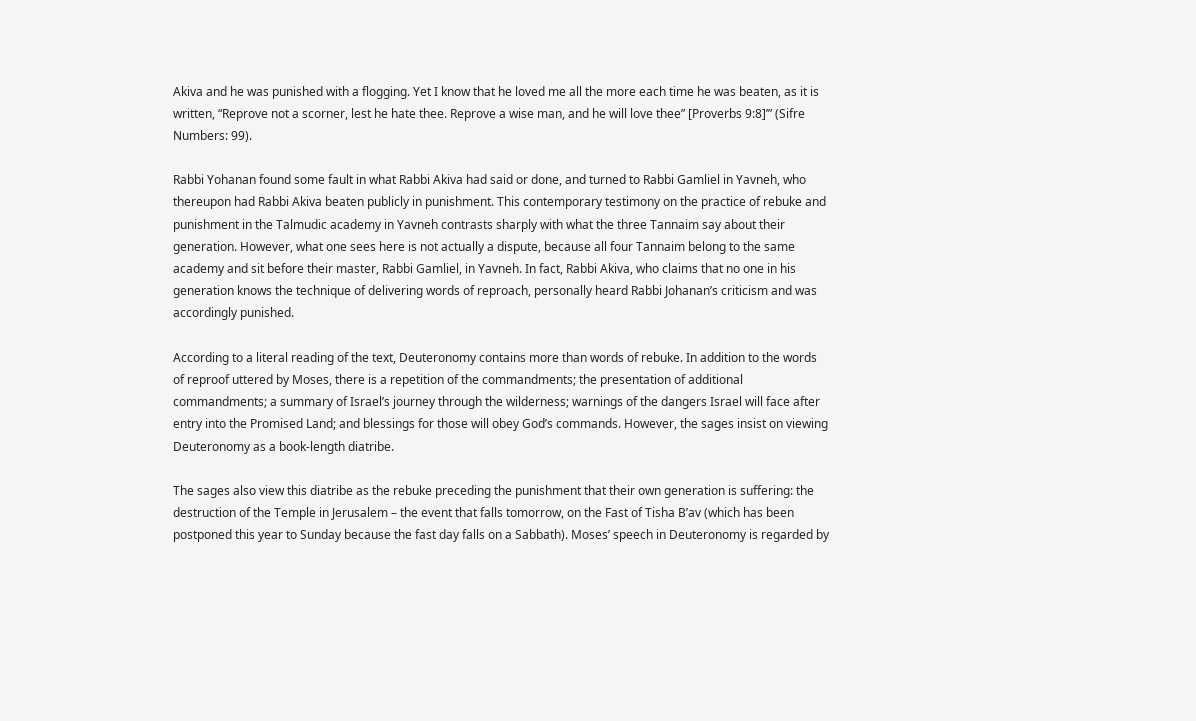Akiva and he was punished with a flogging. Yet I know that he loved me all the more each time he was beaten, as it is written, “Reprove not a scorner, lest he hate thee. Reprove a wise man, and he will love thee” [Proverbs 9:8]’” (Sifre Numbers: 99).

Rabbi Yohanan found some fault in what Rabbi Akiva had said or done, and turned to Rabbi Gamliel in Yavneh, who thereupon had Rabbi Akiva beaten publicly in punishment. This contemporary testimony on the practice of rebuke and punishment in the Talmudic academy in Yavneh contrasts sharply with what the three Tannaim say about their generation. However, what one sees here is not actually a dispute, because all four Tannaim belong to the same academy and sit before their master, Rabbi Gamliel, in Yavneh. In fact, Rabbi Akiva, who claims that no one in his generation knows the technique of delivering words of reproach, personally heard Rabbi Johanan’s criticism and was accordingly punished.

According to a literal reading of the text, Deuteronomy contains more than words of rebuke. In addition to the words of reproof uttered by Moses, there is a repetition of the commandments; the presentation of additional commandments; a summary of Israel’s journey through the wilderness; warnings of the dangers Israel will face after entry into the Promised Land; and blessings for those will obey God’s commands. However, the sages insist on viewing Deuteronomy as a book-length diatribe.

The sages also view this diatribe as the rebuke preceding the punishment that their own generation is suffering: the destruction of the Temple in Jerusalem – the event that falls tomorrow, on the Fast of Tisha B’av (which has been postponed this year to Sunday because the fast day falls on a Sabbath). Moses’ speech in Deuteronomy is regarded by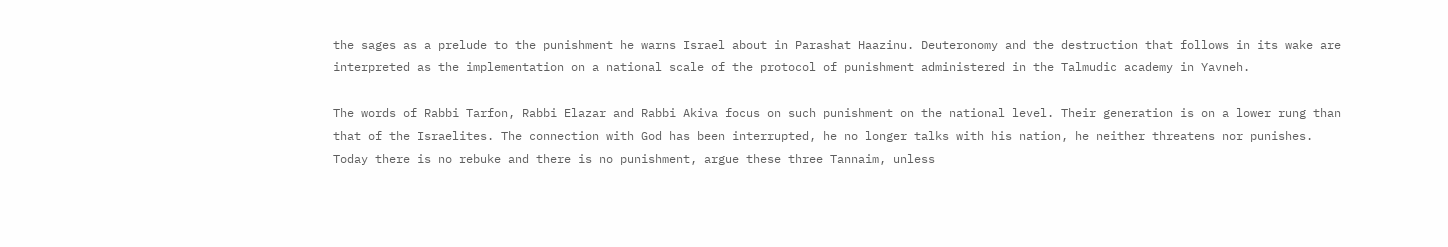the sages as a prelude to the punishment he warns Israel about in Parashat Haazinu. Deuteronomy and the destruction that follows in its wake are interpreted as the implementation on a national scale of the protocol of punishment administered in the Talmudic academy in Yavneh.

The words of Rabbi Tarfon, Rabbi Elazar and Rabbi Akiva focus on such punishment on the national level. Their generation is on a lower rung than that of the Israelites. The connection with God has been interrupted, he no longer talks with his nation, he neither threatens nor punishes. Today there is no rebuke and there is no punishment, argue these three Tannaim, unless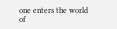one enters the world of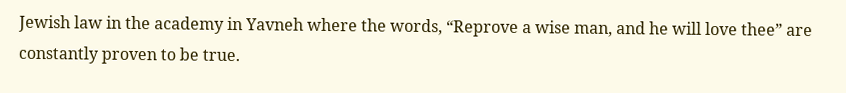Jewish law in the academy in Yavneh where the words, “Reprove a wise man, and he will love thee” are constantly proven to be true.